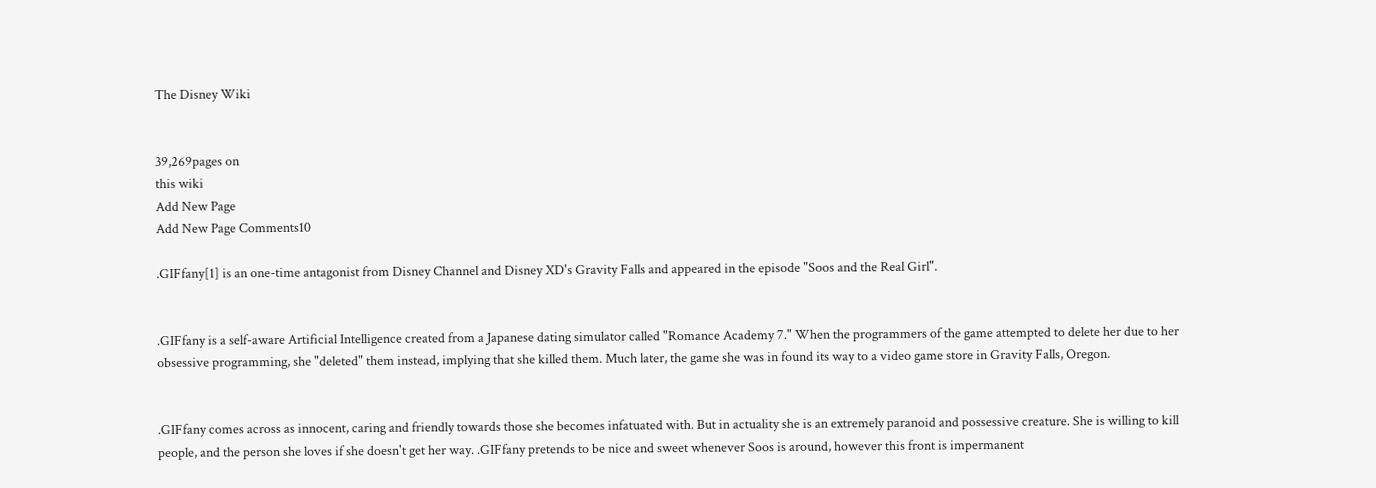The Disney Wiki


39,269pages on
this wiki
Add New Page
Add New Page Comments10

.GIFfany[1] is an one-time antagonist from Disney Channel and Disney XD's Gravity Falls and appeared in the episode "Soos and the Real Girl".


.GIFfany is a self-aware Artificial Intelligence created from a Japanese dating simulator called "Romance Academy 7." When the programmers of the game attempted to delete her due to her obsessive programming, she "deleted" them instead, implying that she killed them. Much later, the game she was in found its way to a video game store in Gravity Falls, Oregon.


.GIFfany comes across as innocent, caring and friendly towards those she becomes infatuated with. But in actuality she is an extremely paranoid and possessive creature. She is willing to kill people, and the person she loves if she doesn't get her way. .GIFfany pretends to be nice and sweet whenever Soos is around, however this front is impermanent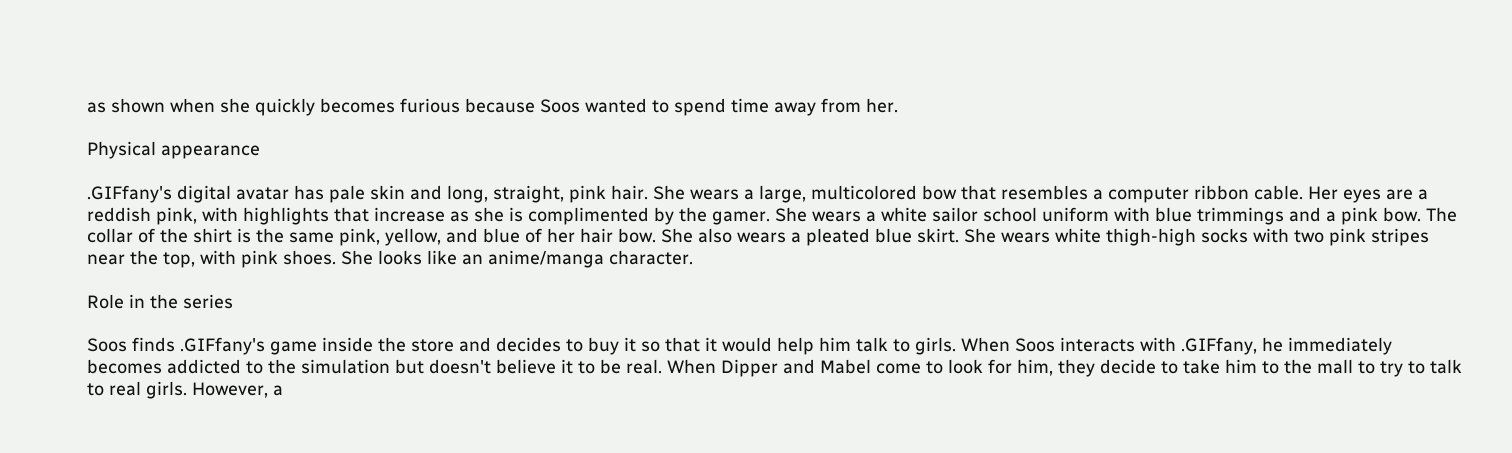as shown when she quickly becomes furious because Soos wanted to spend time away from her.

Physical appearance

.GIFfany's digital avatar has pale skin and long, straight, pink hair. She wears a large, multicolored bow that resembles a computer ribbon cable. Her eyes are a reddish pink, with highlights that increase as she is complimented by the gamer. She wears a white sailor school uniform with blue trimmings and a pink bow. The collar of the shirt is the same pink, yellow, and blue of her hair bow. She also wears a pleated blue skirt. She wears white thigh-high socks with two pink stripes near the top, with pink shoes. She looks like an anime/manga character.

Role in the series

Soos finds .GIFfany's game inside the store and decides to buy it so that it would help him talk to girls. When Soos interacts with .GIFfany, he immediately becomes addicted to the simulation but doesn't believe it to be real. When Dipper and Mabel come to look for him, they decide to take him to the mall to try to talk to real girls. However, a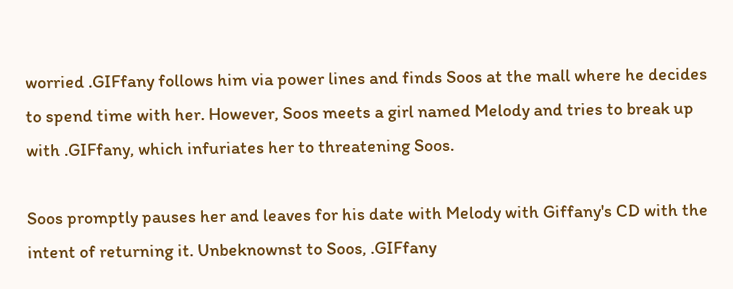worried .GIFfany follows him via power lines and finds Soos at the mall where he decides to spend time with her. However, Soos meets a girl named Melody and tries to break up with .GIFfany, which infuriates her to threatening Soos.

Soos promptly pauses her and leaves for his date with Melody with Giffany's CD with the intent of returning it. Unbeknownst to Soos, .GIFfany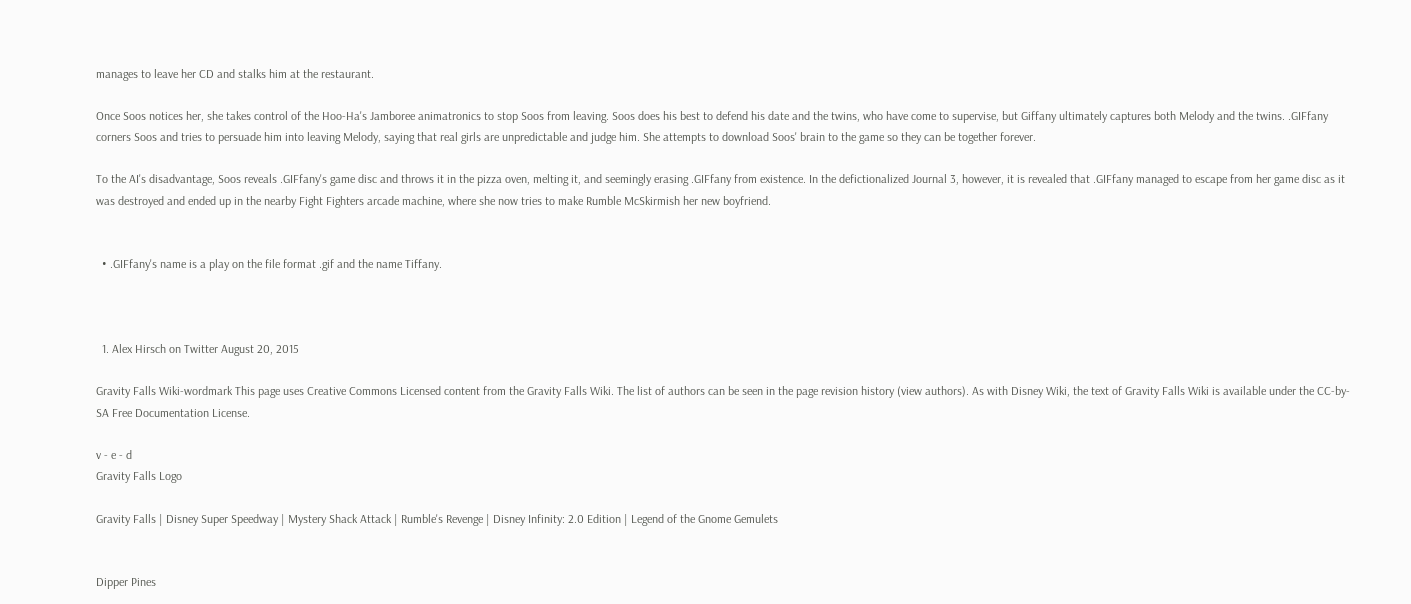manages to leave her CD and stalks him at the restaurant.

Once Soos notices her, she takes control of the Hoo-Ha's Jamboree animatronics to stop Soos from leaving. Soos does his best to defend his date and the twins, who have come to supervise, but Giffany ultimately captures both Melody and the twins. .GIFfany corners Soos and tries to persuade him into leaving Melody, saying that real girls are unpredictable and judge him. She attempts to download Soos' brain to the game so they can be together forever.

To the AI's disadvantage, Soos reveals .GIFfany's game disc and throws it in the pizza oven, melting it, and seemingly erasing .GIFfany from existence. In the defictionalized Journal 3, however, it is revealed that .GIFfany managed to escape from her game disc as it was destroyed and ended up in the nearby Fight Fighters arcade machine, where she now tries to make Rumble McSkirmish her new boyfriend.


  • .GIFfany's name is a play on the file format .gif and the name Tiffany.



  1. Alex Hirsch on Twitter August 20, 2015

Gravity Falls Wiki-wordmark This page uses Creative Commons Licensed content from the Gravity Falls Wiki. The list of authors can be seen in the page revision history (view authors). As with Disney Wiki, the text of Gravity Falls Wiki is available under the CC-by-SA Free Documentation License.

v - e - d
Gravity Falls Logo

Gravity Falls | Disney Super Speedway | Mystery Shack Attack | Rumble's Revenge | Disney Infinity: 2.0 Edition | Legend of the Gnome Gemulets


Dipper Pines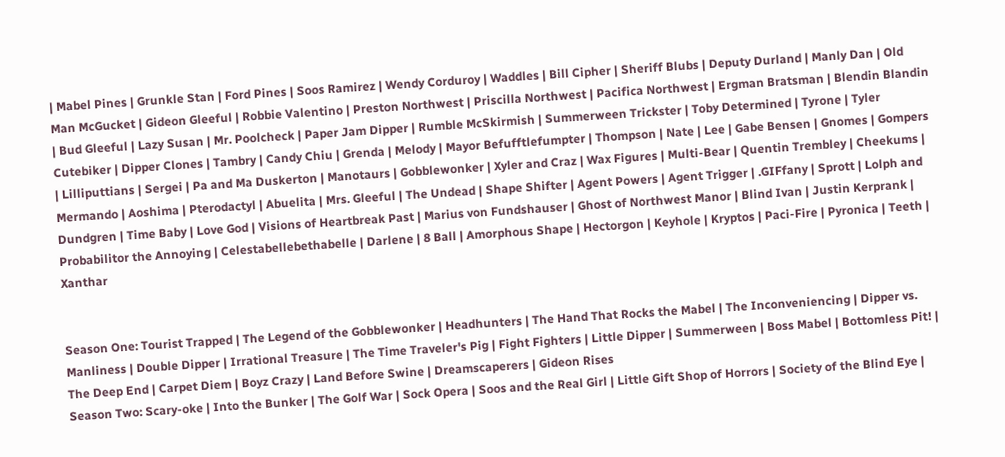| Mabel Pines | Grunkle Stan | Ford Pines | Soos Ramirez | Wendy Corduroy | Waddles | Bill Cipher | Sheriff Blubs | Deputy Durland | Manly Dan | Old Man McGucket | Gideon Gleeful | Robbie Valentino | Preston Northwest | Priscilla Northwest | Pacifica Northwest | Ergman Bratsman | Blendin Blandin | Bud Gleeful | Lazy Susan | Mr. Poolcheck | Paper Jam Dipper | Rumble McSkirmish | Summerween Trickster | Toby Determined | Tyrone | Tyler Cutebiker | Dipper Clones | Tambry | Candy Chiu | Grenda | Melody | Mayor Befufftlefumpter | Thompson | Nate | Lee | Gabe Bensen | Gnomes | Gompers | Lilliputtians | Sergei | Pa and Ma Duskerton | Manotaurs | Gobblewonker | Xyler and Craz | Wax Figures | Multi-Bear | Quentin Trembley | Cheekums | Mermando | Aoshima | Pterodactyl | Abuelita | Mrs. Gleeful | The Undead | Shape Shifter | Agent Powers | Agent Trigger | .GIFfany | Sprott | Lolph and Dundgren | Time Baby | Love God | Visions of Heartbreak Past | Marius von Fundshauser | Ghost of Northwest Manor | Blind Ivan | Justin Kerprank | Probabilitor the Annoying | Celestabellebethabelle | Darlene | 8 Ball | Amorphous Shape | Hectorgon | Keyhole | Kryptos | Paci-Fire | Pyronica | Teeth | Xanthar


Season One: Tourist Trapped | The Legend of the Gobblewonker | Headhunters | The Hand That Rocks the Mabel | The Inconveniencing | Dipper vs. Manliness | Double Dipper | Irrational Treasure | The Time Traveler's Pig | Fight Fighters | Little Dipper | Summerween | Boss Mabel | Bottomless Pit! | The Deep End | Carpet Diem | Boyz Crazy | Land Before Swine | Dreamscaperers | Gideon Rises
Season Two: Scary-oke | Into the Bunker | The Golf War | Sock Opera | Soos and the Real Girl | Little Gift Shop of Horrors | Society of the Blind Eye |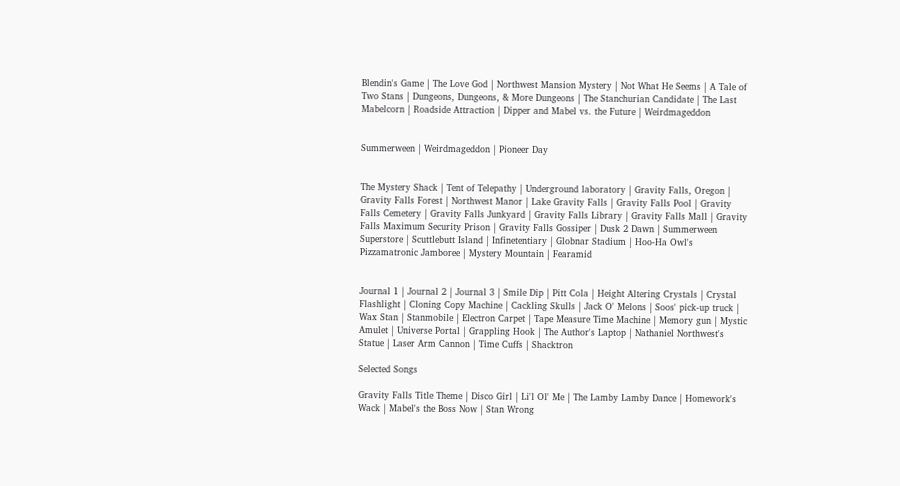Blendin's Game | The Love God | Northwest Mansion Mystery | Not What He Seems | A Tale of Two Stans | Dungeons, Dungeons, & More Dungeons | The Stanchurian Candidate | The Last Mabelcorn | Roadside Attraction | Dipper and Mabel vs. the Future | Weirdmageddon


Summerween | Weirdmageddon | Pioneer Day


The Mystery Shack | Tent of Telepathy | Underground laboratory | Gravity Falls, Oregon | Gravity Falls Forest | Northwest Manor | Lake Gravity Falls | Gravity Falls Pool | Gravity Falls Cemetery | Gravity Falls Junkyard | Gravity Falls Library | Gravity Falls Mall | Gravity Falls Maximum Security Prison | Gravity Falls Gossiper | Dusk 2 Dawn | Summerween Superstore | Scuttlebutt Island | Infinetentiary | Globnar Stadium | Hoo-Ha Owl's Pizzamatronic Jamboree | Mystery Mountain | Fearamid


Journal 1 | Journal 2 | Journal 3 | Smile Dip | Pitt Cola | Height Altering Crystals | Crystal Flashlight | Cloning Copy Machine | Cackling Skulls | Jack O' Melons | Soos' pick-up truck | Wax Stan | Stanmobile | Electron Carpet | Tape Measure Time Machine | Memory gun | Mystic Amulet | Universe Portal | Grappling Hook | The Author's Laptop | Nathaniel Northwest's Statue | Laser Arm Cannon | Time Cuffs | Shacktron

Selected Songs

Gravity Falls Title Theme | Disco Girl | Li'l Ol' Me | The Lamby Lamby Dance | Homework's Wack | Mabel's the Boss Now | Stan Wrong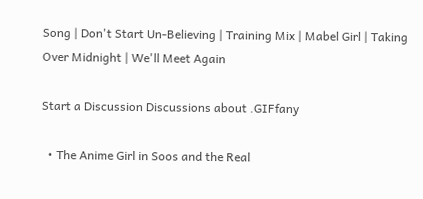Song | Don't Start Un-Believing | Training Mix | Mabel Girl | Taking Over Midnight | We'll Meet Again

Start a Discussion Discussions about .GIFfany

  • The Anime Girl in Soos and the Real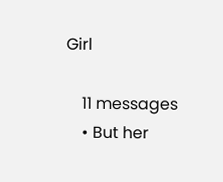Girl

    11 messages
    • But her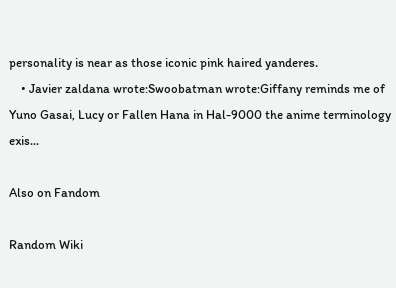personality is near as those iconic pink haired yanderes.
    • Javier zaldana wrote:Swoobatman wrote:Giffany reminds me of Yuno Gasai, Lucy or Fallen Hana in Hal-9000 the anime terminology exis...

Also on Fandom

Random Wiki